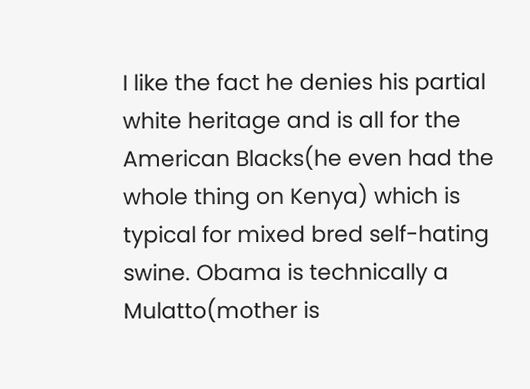I like the fact he denies his partial white heritage and is all for the American Blacks(he even had the whole thing on Kenya) which is typical for mixed bred self-hating swine. Obama is technically a Mulatto(mother is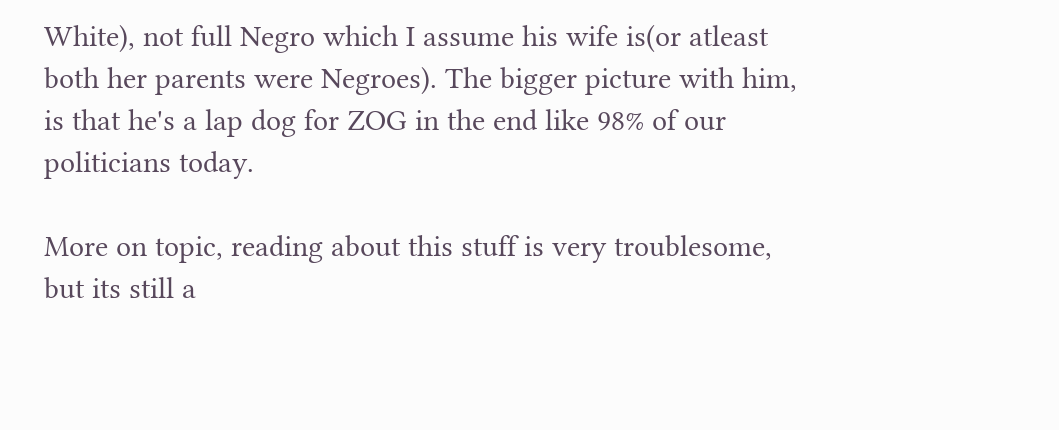White), not full Negro which I assume his wife is(or atleast both her parents were Negroes). The bigger picture with him, is that he's a lap dog for ZOG in the end like 98% of our politicians today.

More on topic, reading about this stuff is very troublesome, but its still a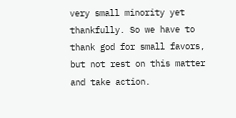very small minority yet thankfully. So we have to thank god for small favors, but not rest on this matter and take action.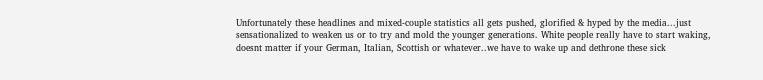Unfortunately these headlines and mixed-couple statistics all gets pushed, glorified & hyped by the media...just sensationalized to weaken us or to try and mold the younger generations. White people really have to start waking, doesnt matter if your German, Italian, Scottish or whatever..we have to wake up and dethrone these sick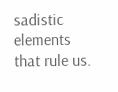sadistic elements that rule us.